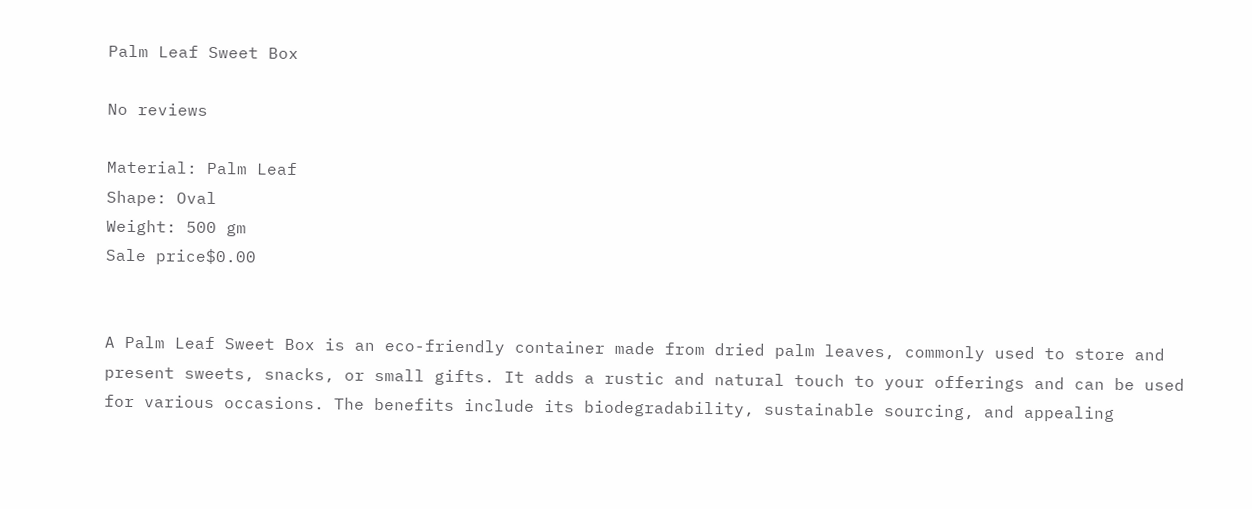Palm Leaf Sweet Box

No reviews

Material: Palm Leaf
Shape: Oval
Weight: 500 gm
Sale price$0.00


A Palm Leaf Sweet Box is an eco-friendly container made from dried palm leaves, commonly used to store and present sweets, snacks, or small gifts. It adds a rustic and natural touch to your offerings and can be used for various occasions. The benefits include its biodegradability, sustainable sourcing, and appealing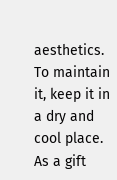aesthetics. To maintain it, keep it in a dry and cool place. As a gift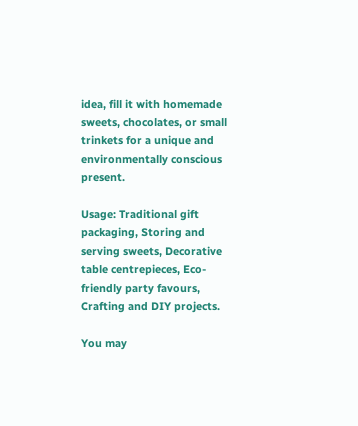idea, fill it with homemade sweets, chocolates, or small trinkets for a unique and environmentally conscious present.

Usage: Traditional gift packaging, Storing and serving sweets, Decorative table centrepieces, Eco-friendly party favours, Crafting and DIY projects.

You may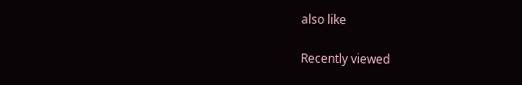also like

Recently viewed